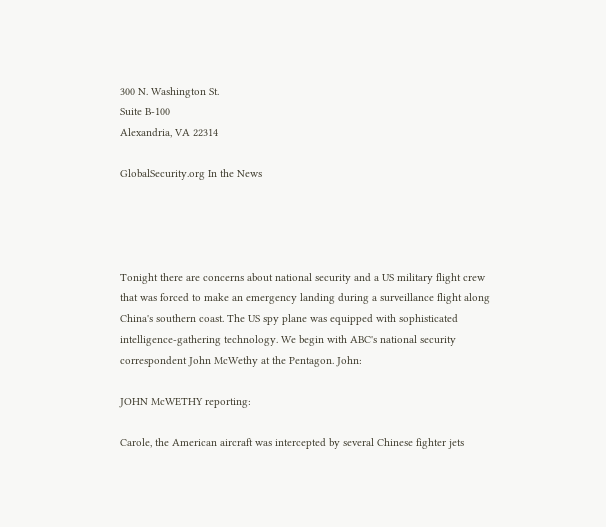300 N. Washington St.
Suite B-100
Alexandria, VA 22314

GlobalSecurity.org In the News




Tonight there are concerns about national security and a US military flight crew that was forced to make an emergency landing during a surveillance flight along China's southern coast. The US spy plane was equipped with sophisticated intelligence-gathering technology. We begin with ABC's national security correspondent John McWethy at the Pentagon. John:

JOHN McWETHY reporting:

Carole, the American aircraft was intercepted by several Chinese fighter jets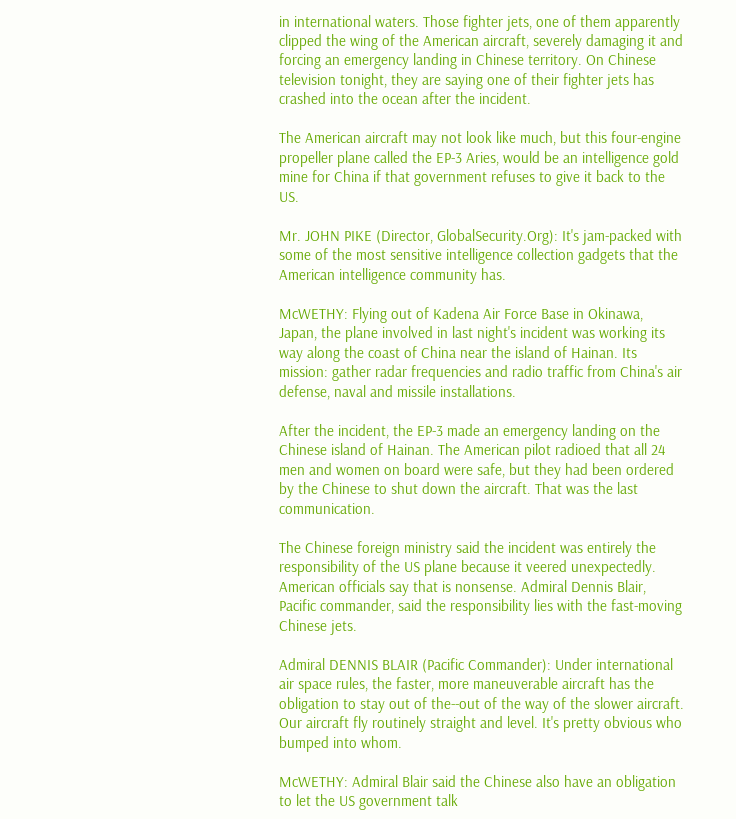in international waters. Those fighter jets, one of them apparently clipped the wing of the American aircraft, severely damaging it and forcing an emergency landing in Chinese territory. On Chinese television tonight, they are saying one of their fighter jets has crashed into the ocean after the incident.

The American aircraft may not look like much, but this four-engine propeller plane called the EP-3 Aries, would be an intelligence gold mine for China if that government refuses to give it back to the US.

Mr. JOHN PIKE (Director, GlobalSecurity.Org): It's jam-packed with some of the most sensitive intelligence collection gadgets that the American intelligence community has.

McWETHY: Flying out of Kadena Air Force Base in Okinawa, Japan, the plane involved in last night's incident was working its way along the coast of China near the island of Hainan. Its mission: gather radar frequencies and radio traffic from China's air defense, naval and missile installations.

After the incident, the EP-3 made an emergency landing on the Chinese island of Hainan. The American pilot radioed that all 24 men and women on board were safe, but they had been ordered by the Chinese to shut down the aircraft. That was the last communication.

The Chinese foreign ministry said the incident was entirely the responsibility of the US plane because it veered unexpectedly. American officials say that is nonsense. Admiral Dennis Blair, Pacific commander, said the responsibility lies with the fast-moving Chinese jets.

Admiral DENNIS BLAIR (Pacific Commander): Under international air space rules, the faster, more maneuverable aircraft has the obligation to stay out of the--out of the way of the slower aircraft. Our aircraft fly routinely straight and level. It's pretty obvious who bumped into whom.

McWETHY: Admiral Blair said the Chinese also have an obligation to let the US government talk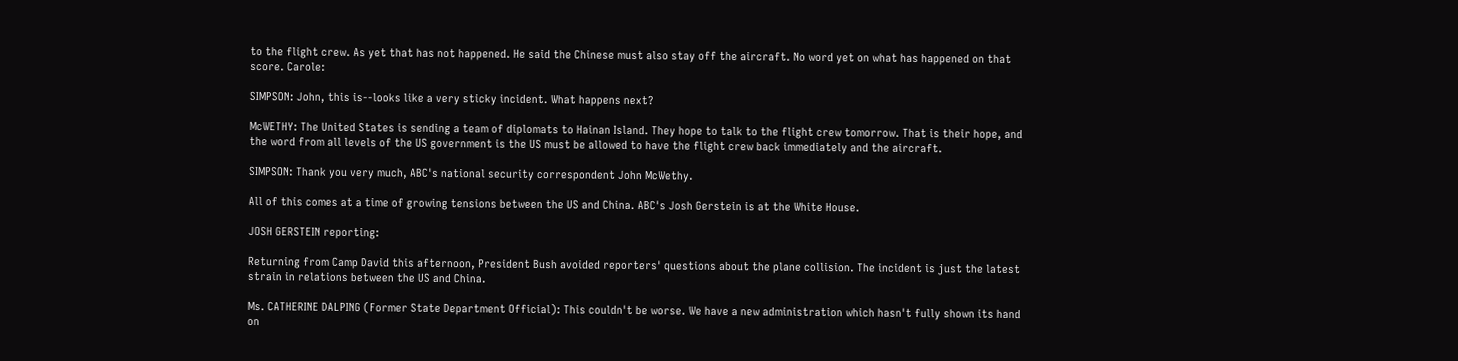to the flight crew. As yet that has not happened. He said the Chinese must also stay off the aircraft. No word yet on what has happened on that score. Carole:

SIMPSON: John, this is--looks like a very sticky incident. What happens next?

McWETHY: The United States is sending a team of diplomats to Hainan Island. They hope to talk to the flight crew tomorrow. That is their hope, and the word from all levels of the US government is the US must be allowed to have the flight crew back immediately and the aircraft.

SIMPSON: Thank you very much, ABC's national security correspondent John McWethy.

All of this comes at a time of growing tensions between the US and China. ABC's Josh Gerstein is at the White House.

JOSH GERSTEIN reporting:

Returning from Camp David this afternoon, President Bush avoided reporters' questions about the plane collision. The incident is just the latest strain in relations between the US and China.

Ms. CATHERINE DALPING (Former State Department Official): This couldn't be worse. We have a new administration which hasn't fully shown its hand on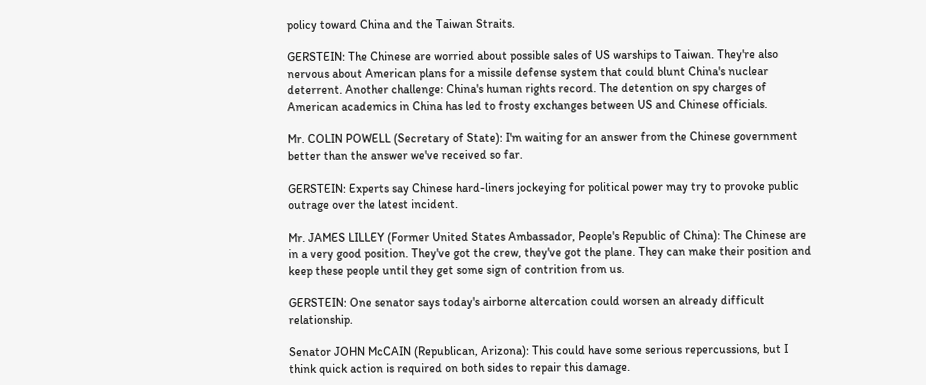policy toward China and the Taiwan Straits.

GERSTEIN: The Chinese are worried about possible sales of US warships to Taiwan. They're also nervous about American plans for a missile defense system that could blunt China's nuclear deterrent. Another challenge: China's human rights record. The detention on spy charges of American academics in China has led to frosty exchanges between US and Chinese officials.

Mr. COLIN POWELL (Secretary of State): I'm waiting for an answer from the Chinese government better than the answer we've received so far.

GERSTEIN: Experts say Chinese hard-liners jockeying for political power may try to provoke public outrage over the latest incident.

Mr. JAMES LILLEY (Former United States Ambassador, People's Republic of China): The Chinese are in a very good position. They've got the crew, they've got the plane. They can make their position and keep these people until they get some sign of contrition from us.

GERSTEIN: One senator says today's airborne altercation could worsen an already difficult relationship.

Senator JOHN McCAIN (Republican, Arizona): This could have some serious repercussions, but I think quick action is required on both sides to repair this damage.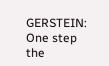GERSTEIN: One step the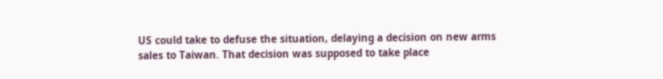US could take to defuse the situation, delaying a decision on new arms sales to Taiwan. That decision was supposed to take place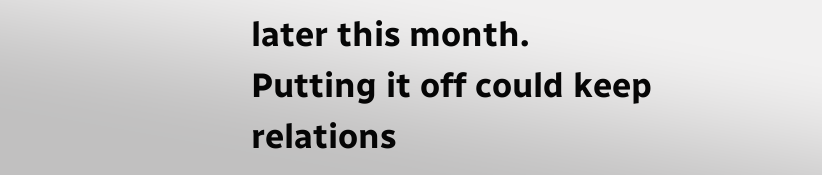later this month. Putting it off could keep relations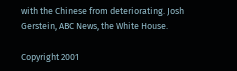with the Chinese from deteriorating. Josh Gerstein, ABC News, the White House.

Copyright 2001